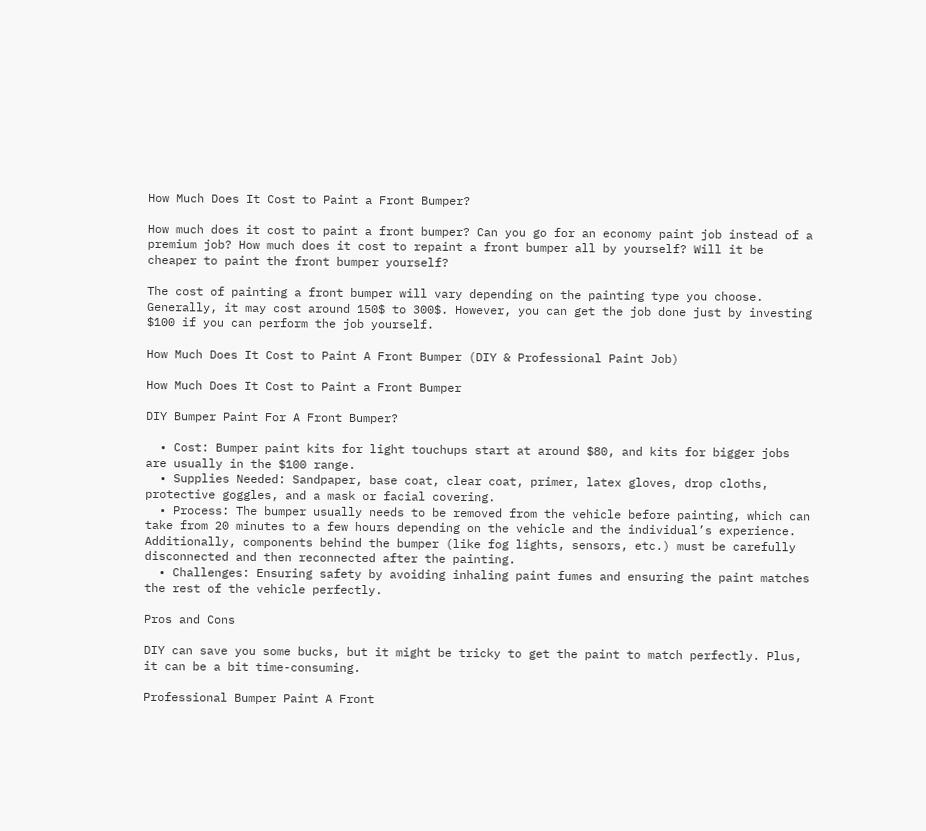How Much Does It Cost to Paint a Front Bumper?

How much does it cost to paint a front bumper? Can you go for an economy paint job instead of a premium job? How much does it cost to repaint a front bumper all by yourself? Will it be cheaper to paint the front bumper yourself?

The cost of painting a front bumper will vary depending on the painting type you choose. Generally, it may cost around 150$ to 300$. However, you can get the job done just by investing $100 if you can perform the job yourself.

How Much Does It Cost to Paint A Front Bumper (DIY & Professional Paint Job)

How Much Does It Cost to Paint a Front Bumper

DIY Bumper Paint For A Front Bumper?

  • Cost: Bumper paint kits for light touchups start at around $80, and kits for bigger jobs are usually in the $100 range.
  • Supplies Needed: Sandpaper, base coat, clear coat, primer, latex gloves, drop cloths, protective goggles, and a mask or facial covering.
  • Process: The bumper usually needs to be removed from the vehicle before painting, which can take from 20 minutes to a few hours depending on the vehicle and the individual’s experience. Additionally, components behind the bumper (like fog lights, sensors, etc.) must be carefully disconnected and then reconnected after the painting.
  • Challenges: Ensuring safety by avoiding inhaling paint fumes and ensuring the paint matches the rest of the vehicle perfectly.

Pros and Cons

DIY can save you some bucks, but it might be tricky to get the paint to match perfectly. Plus, it can be a bit time-consuming.

Professional Bumper Paint A Front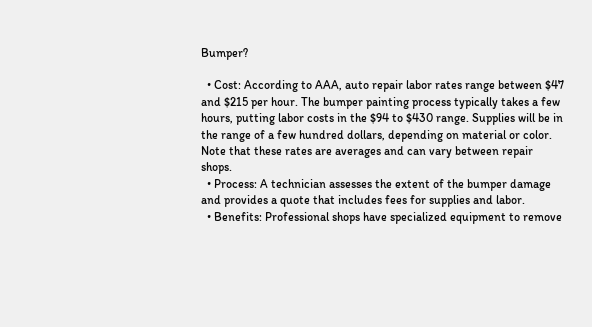Bumper?

  • Cost: According to AAA, auto repair labor rates range between $47 and $215 per hour. The bumper painting process typically takes a few hours, putting labor costs in the $94 to $430 range. Supplies will be in the range of a few hundred dollars, depending on material or color. Note that these rates are averages and can vary between repair shops.
  • Process: A technician assesses the extent of the bumper damage and provides a quote that includes fees for supplies and labor.
  • Benefits: Professional shops have specialized equipment to remove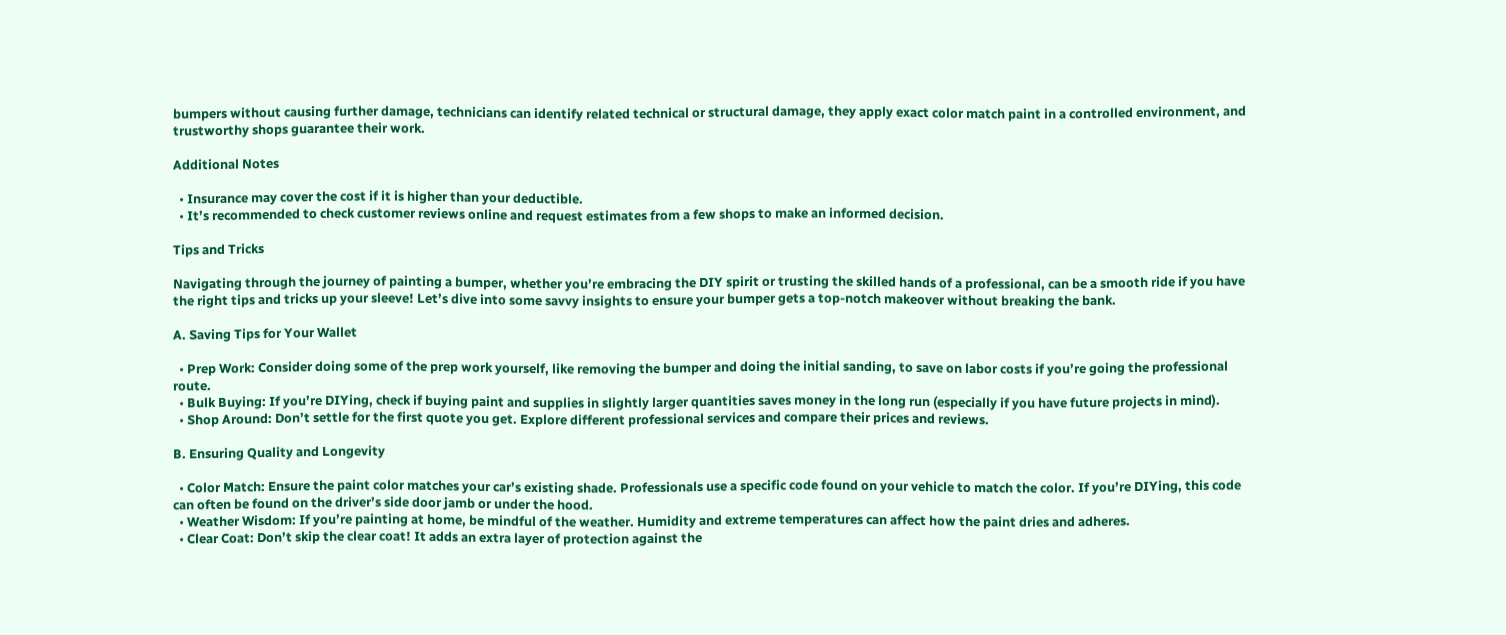bumpers without causing further damage, technicians can identify related technical or structural damage, they apply exact color match paint in a controlled environment, and trustworthy shops guarantee their work.

Additional Notes

  • Insurance may cover the cost if it is higher than your deductible.
  • It’s recommended to check customer reviews online and request estimates from a few shops to make an informed decision.

Tips and Tricks

Navigating through the journey of painting a bumper, whether you’re embracing the DIY spirit or trusting the skilled hands of a professional, can be a smooth ride if you have the right tips and tricks up your sleeve! Let’s dive into some savvy insights to ensure your bumper gets a top-notch makeover without breaking the bank.

A. Saving Tips for Your Wallet

  • Prep Work: Consider doing some of the prep work yourself, like removing the bumper and doing the initial sanding, to save on labor costs if you’re going the professional route.
  • Bulk Buying: If you’re DIYing, check if buying paint and supplies in slightly larger quantities saves money in the long run (especially if you have future projects in mind).
  • Shop Around: Don’t settle for the first quote you get. Explore different professional services and compare their prices and reviews.

B. Ensuring Quality and Longevity

  • Color Match: Ensure the paint color matches your car’s existing shade. Professionals use a specific code found on your vehicle to match the color. If you’re DIYing, this code can often be found on the driver’s side door jamb or under the hood.
  • Weather Wisdom: If you’re painting at home, be mindful of the weather. Humidity and extreme temperatures can affect how the paint dries and adheres.
  • Clear Coat: Don’t skip the clear coat! It adds an extra layer of protection against the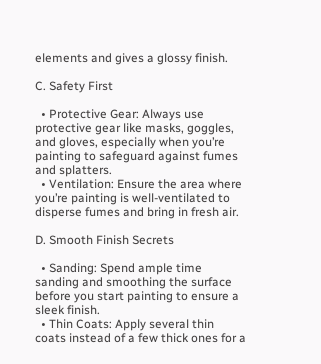elements and gives a glossy finish.

C. Safety First

  • Protective Gear: Always use protective gear like masks, goggles, and gloves, especially when you’re painting to safeguard against fumes and splatters.
  • Ventilation: Ensure the area where you’re painting is well-ventilated to disperse fumes and bring in fresh air.

D. Smooth Finish Secrets

  • Sanding: Spend ample time sanding and smoothing the surface before you start painting to ensure a sleek finish.
  • Thin Coats: Apply several thin coats instead of a few thick ones for a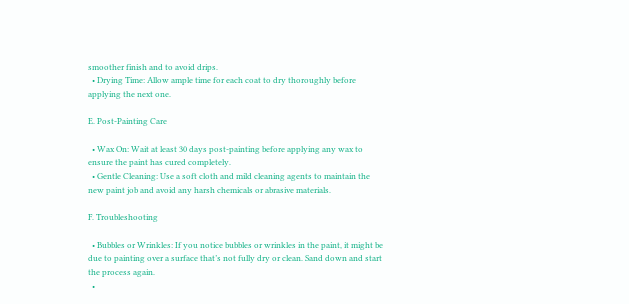smoother finish and to avoid drips.
  • Drying Time: Allow ample time for each coat to dry thoroughly before applying the next one.

E. Post-Painting Care

  • Wax On: Wait at least 30 days post-painting before applying any wax to ensure the paint has cured completely.
  • Gentle Cleaning: Use a soft cloth and mild cleaning agents to maintain the new paint job and avoid any harsh chemicals or abrasive materials.

F. Troubleshooting

  • Bubbles or Wrinkles: If you notice bubbles or wrinkles in the paint, it might be due to painting over a surface that’s not fully dry or clean. Sand down and start the process again.
  •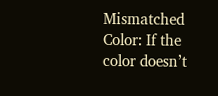Mismatched Color: If the color doesn’t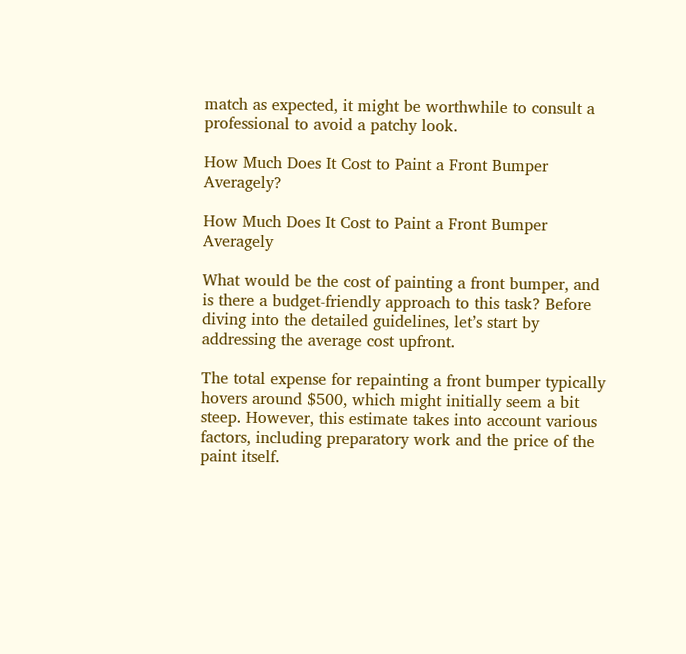match as expected, it might be worthwhile to consult a professional to avoid a patchy look.

How Much Does It Cost to Paint a Front Bumper Averagely?

How Much Does It Cost to Paint a Front Bumper Averagely

What would be the cost of painting a front bumper, and is there a budget-friendly approach to this task? Before diving into the detailed guidelines, let’s start by addressing the average cost upfront.

The total expense for repainting a front bumper typically hovers around $500, which might initially seem a bit steep. However, this estimate takes into account various factors, including preparatory work and the price of the paint itself.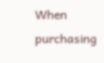When purchasing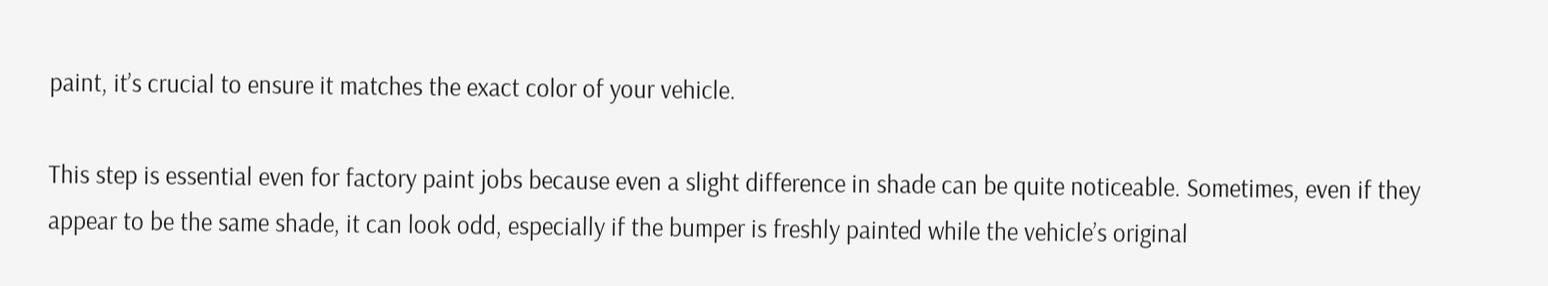paint, it’s crucial to ensure it matches the exact color of your vehicle.

This step is essential even for factory paint jobs because even a slight difference in shade can be quite noticeable. Sometimes, even if they appear to be the same shade, it can look odd, especially if the bumper is freshly painted while the vehicle’s original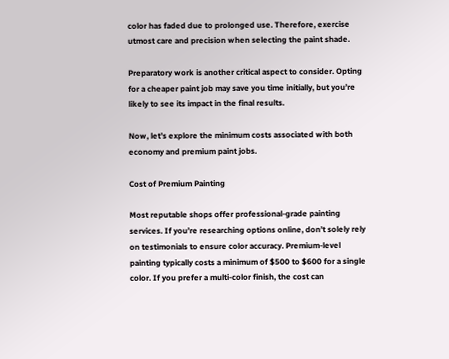color has faded due to prolonged use. Therefore, exercise utmost care and precision when selecting the paint shade.

Preparatory work is another critical aspect to consider. Opting for a cheaper paint job may save you time initially, but you’re likely to see its impact in the final results.

Now, let’s explore the minimum costs associated with both economy and premium paint jobs.

Cost of Premium Painting

Most reputable shops offer professional-grade painting services. If you’re researching options online, don’t solely rely on testimonials to ensure color accuracy. Premium-level painting typically costs a minimum of $500 to $600 for a single color. If you prefer a multi-color finish, the cost can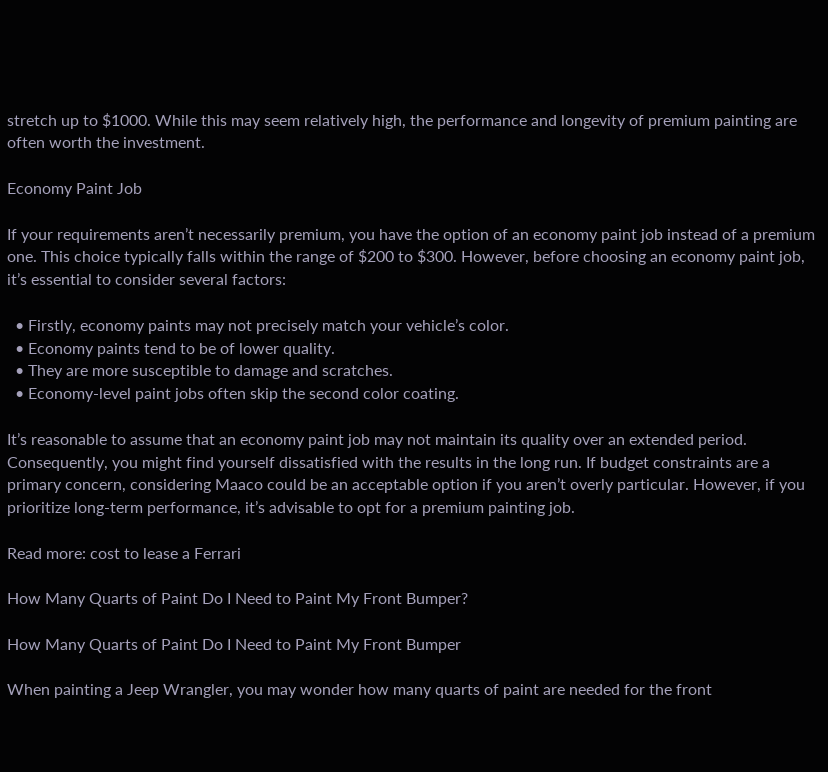stretch up to $1000. While this may seem relatively high, the performance and longevity of premium painting are often worth the investment.

Economy Paint Job

If your requirements aren’t necessarily premium, you have the option of an economy paint job instead of a premium one. This choice typically falls within the range of $200 to $300. However, before choosing an economy paint job, it’s essential to consider several factors:

  • Firstly, economy paints may not precisely match your vehicle’s color.
  • Economy paints tend to be of lower quality.
  • They are more susceptible to damage and scratches.
  • Economy-level paint jobs often skip the second color coating.

It’s reasonable to assume that an economy paint job may not maintain its quality over an extended period. Consequently, you might find yourself dissatisfied with the results in the long run. If budget constraints are a primary concern, considering Maaco could be an acceptable option if you aren’t overly particular. However, if you prioritize long-term performance, it’s advisable to opt for a premium painting job.

Read more: cost to lease a Ferrari

How Many Quarts of Paint Do I Need to Paint My Front Bumper?

How Many Quarts of Paint Do I Need to Paint My Front Bumper

When painting a Jeep Wrangler, you may wonder how many quarts of paint are needed for the front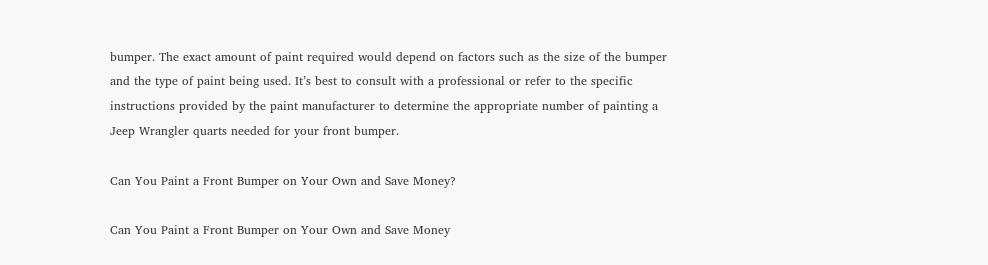bumper. The exact amount of paint required would depend on factors such as the size of the bumper and the type of paint being used. It’s best to consult with a professional or refer to the specific instructions provided by the paint manufacturer to determine the appropriate number of painting a Jeep Wrangler quarts needed for your front bumper.

Can You Paint a Front Bumper on Your Own and Save Money?

Can You Paint a Front Bumper on Your Own and Save Money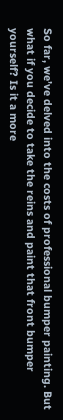So far, we’ve delved into the costs of professional bumper painting. But what if you decide to take the reins and paint that front bumper yourself? Is it a more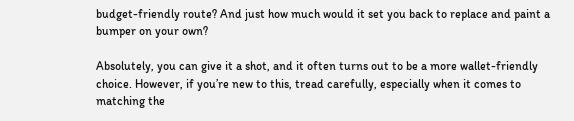budget-friendly route? And just how much would it set you back to replace and paint a bumper on your own?

Absolutely, you can give it a shot, and it often turns out to be a more wallet-friendly choice. However, if you’re new to this, tread carefully, especially when it comes to matching the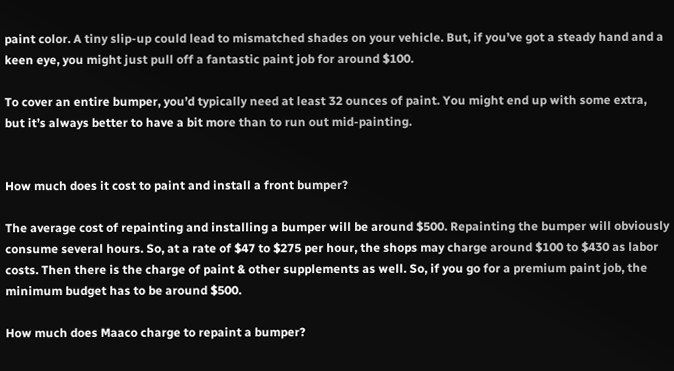paint color. A tiny slip-up could lead to mismatched shades on your vehicle. But, if you’ve got a steady hand and a keen eye, you might just pull off a fantastic paint job for around $100.

To cover an entire bumper, you’d typically need at least 32 ounces of paint. You might end up with some extra, but it’s always better to have a bit more than to run out mid-painting.


How much does it cost to paint and install a front bumper?

The average cost of repainting and installing a bumper will be around $500. Repainting the bumper will obviously consume several hours. So, at a rate of $47 to $275 per hour, the shops may charge around $100 to $430 as labor costs. Then there is the charge of paint & other supplements as well. So, if you go for a premium paint job, the minimum budget has to be around $500.

How much does Maaco charge to repaint a bumper?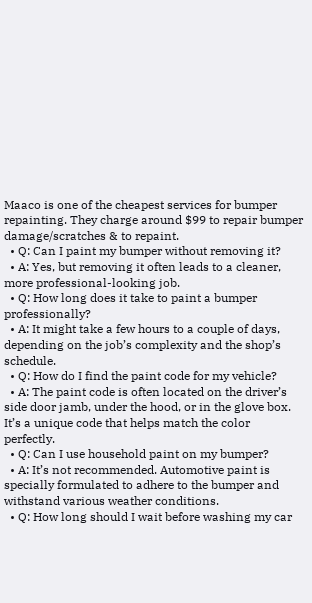Maaco is one of the cheapest services for bumper repainting. They charge around $99 to repair bumper damage/scratches & to repaint.
  • Q: Can I paint my bumper without removing it?
  • A: Yes, but removing it often leads to a cleaner, more professional-looking job.
  • Q: How long does it take to paint a bumper professionally?
  • A: It might take a few hours to a couple of days, depending on the job’s complexity and the shop’s schedule.
  • Q: How do I find the paint code for my vehicle?
  • A: The paint code is often located on the driver’s side door jamb, under the hood, or in the glove box. It’s a unique code that helps match the color perfectly.
  • Q: Can I use household paint on my bumper?
  • A: It’s not recommended. Automotive paint is specially formulated to adhere to the bumper and withstand various weather conditions.
  • Q: How long should I wait before washing my car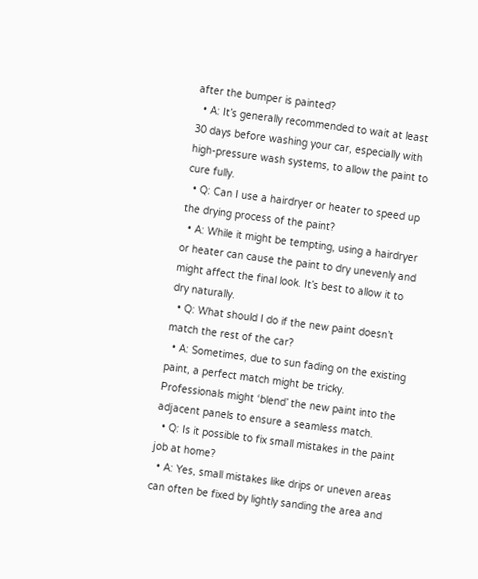after the bumper is painted?
  • A: It’s generally recommended to wait at least 30 days before washing your car, especially with high-pressure wash systems, to allow the paint to cure fully.
  • Q: Can I use a hairdryer or heater to speed up the drying process of the paint?
  • A: While it might be tempting, using a hairdryer or heater can cause the paint to dry unevenly and might affect the final look. It’s best to allow it to dry naturally.
  • Q: What should I do if the new paint doesn’t match the rest of the car?
  • A: Sometimes, due to sun fading on the existing paint, a perfect match might be tricky. Professionals might ‘blend’ the new paint into the adjacent panels to ensure a seamless match.
  • Q: Is it possible to fix small mistakes in the paint job at home?
  • A: Yes, small mistakes like drips or uneven areas can often be fixed by lightly sanding the area and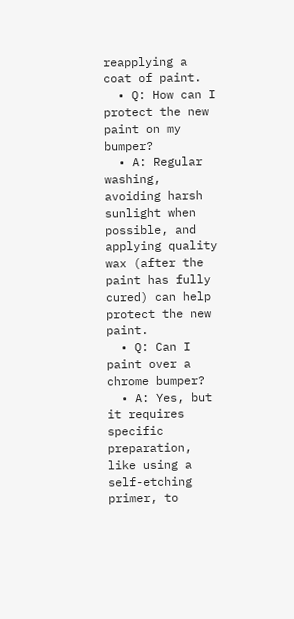reapplying a coat of paint.
  • Q: How can I protect the new paint on my bumper?
  • A: Regular washing, avoiding harsh sunlight when possible, and applying quality wax (after the paint has fully cured) can help protect the new paint.
  • Q: Can I paint over a chrome bumper?
  • A: Yes, but it requires specific preparation, like using a self-etching primer, to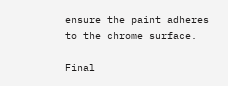ensure the paint adheres to the chrome surface.

Final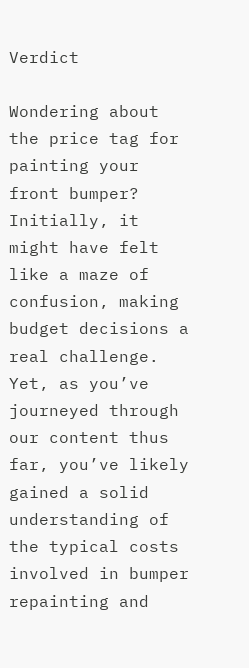Verdict

Wondering about the price tag for painting your front bumper? Initially, it might have felt like a maze of confusion, making budget decisions a real challenge. Yet, as you’ve journeyed through our content thus far, you’ve likely gained a solid understanding of the typical costs involved in bumper repainting and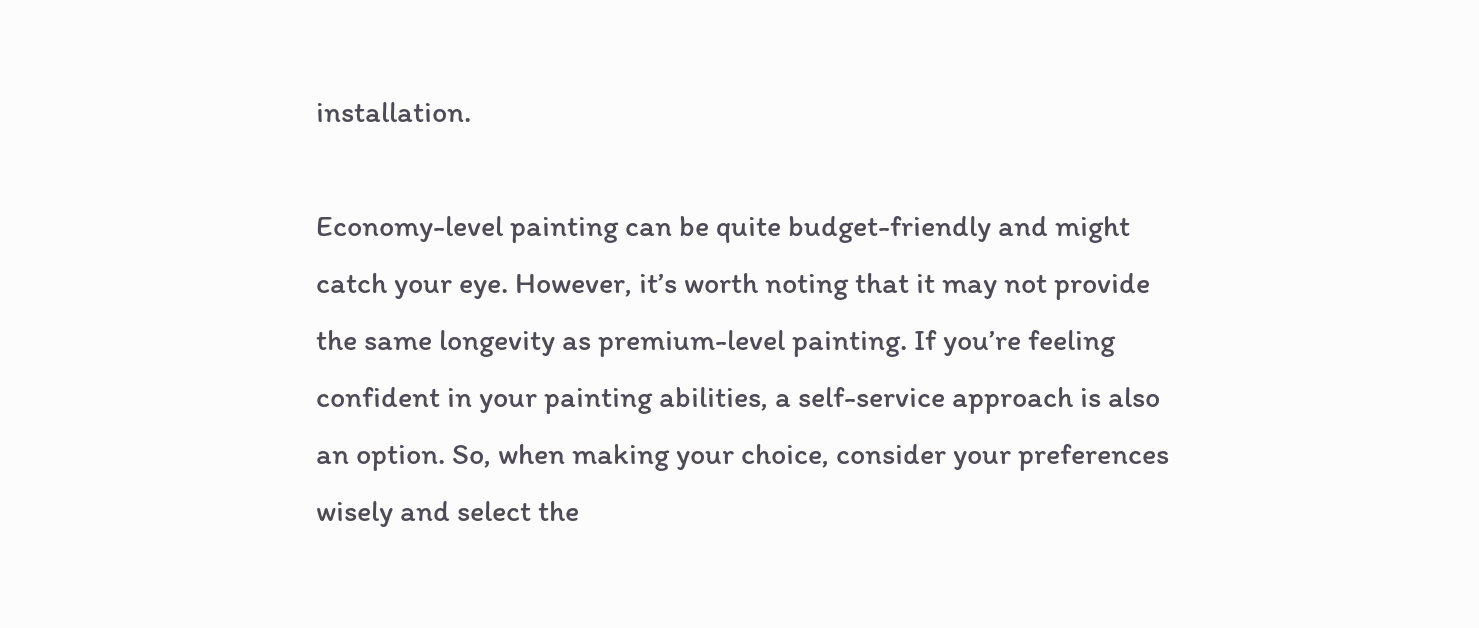installation.

Economy-level painting can be quite budget-friendly and might catch your eye. However, it’s worth noting that it may not provide the same longevity as premium-level painting. If you’re feeling confident in your painting abilities, a self-service approach is also an option. So, when making your choice, consider your preferences wisely and select the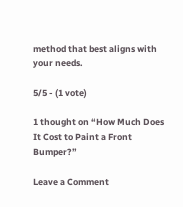method that best aligns with your needs.

5/5 - (1 vote)

1 thought on “How Much Does It Cost to Paint a Front Bumper?”

Leave a Comment